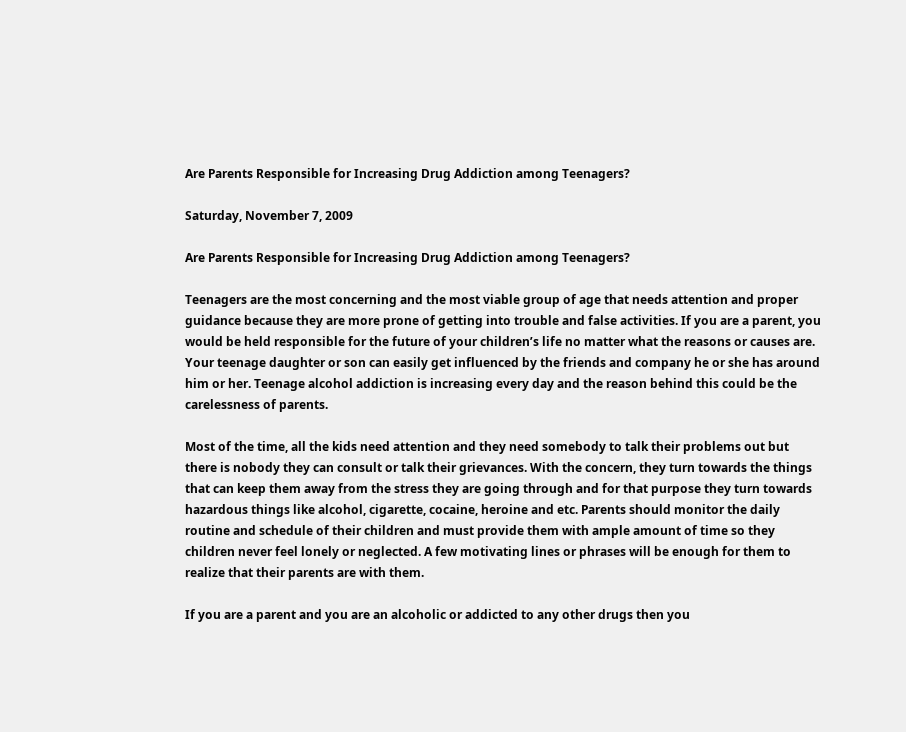Are Parents Responsible for Increasing Drug Addiction among Teenagers?

Saturday, November 7, 2009

Are Parents Responsible for Increasing Drug Addiction among Teenagers?

Teenagers are the most concerning and the most viable group of age that needs attention and proper guidance because they are more prone of getting into trouble and false activities. If you are a parent, you would be held responsible for the future of your children’s life no matter what the reasons or causes are. Your teenage daughter or son can easily get influenced by the friends and company he or she has around him or her. Teenage alcohol addiction is increasing every day and the reason behind this could be the carelessness of parents.

Most of the time, all the kids need attention and they need somebody to talk their problems out but there is nobody they can consult or talk their grievances. With the concern, they turn towards the things that can keep them away from the stress they are going through and for that purpose they turn towards hazardous things like alcohol, cigarette, cocaine, heroine and etc. Parents should monitor the daily routine and schedule of their children and must provide them with ample amount of time so they children never feel lonely or neglected. A few motivating lines or phrases will be enough for them to realize that their parents are with them.

If you are a parent and you are an alcoholic or addicted to any other drugs then you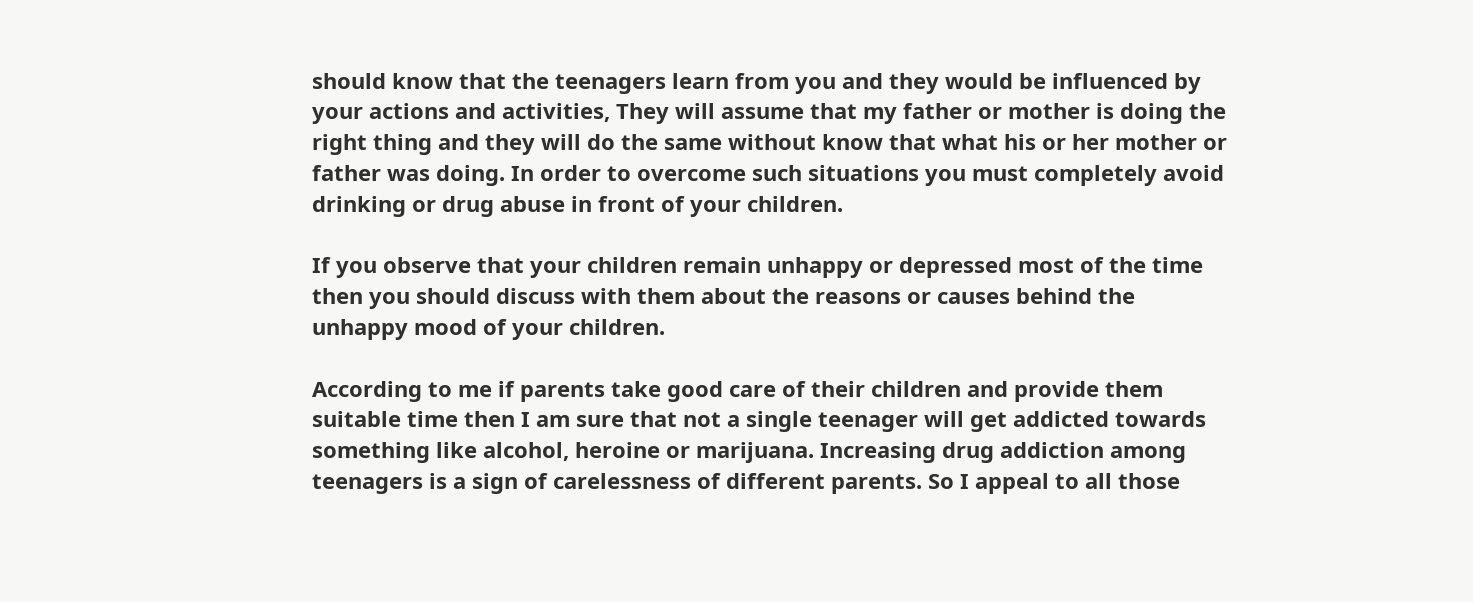should know that the teenagers learn from you and they would be influenced by your actions and activities, They will assume that my father or mother is doing the right thing and they will do the same without know that what his or her mother or father was doing. In order to overcome such situations you must completely avoid drinking or drug abuse in front of your children.

If you observe that your children remain unhappy or depressed most of the time then you should discuss with them about the reasons or causes behind the unhappy mood of your children.

According to me if parents take good care of their children and provide them suitable time then I am sure that not a single teenager will get addicted towards something like alcohol, heroine or marijuana. Increasing drug addiction among teenagers is a sign of carelessness of different parents. So I appeal to all those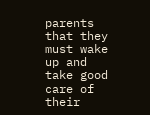parents that they must wake up and take good care of their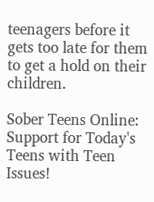teenagers before it gets too late for them to get a hold on their children.

Sober Teens Online: Support for Today's Teens with Teen Issues!